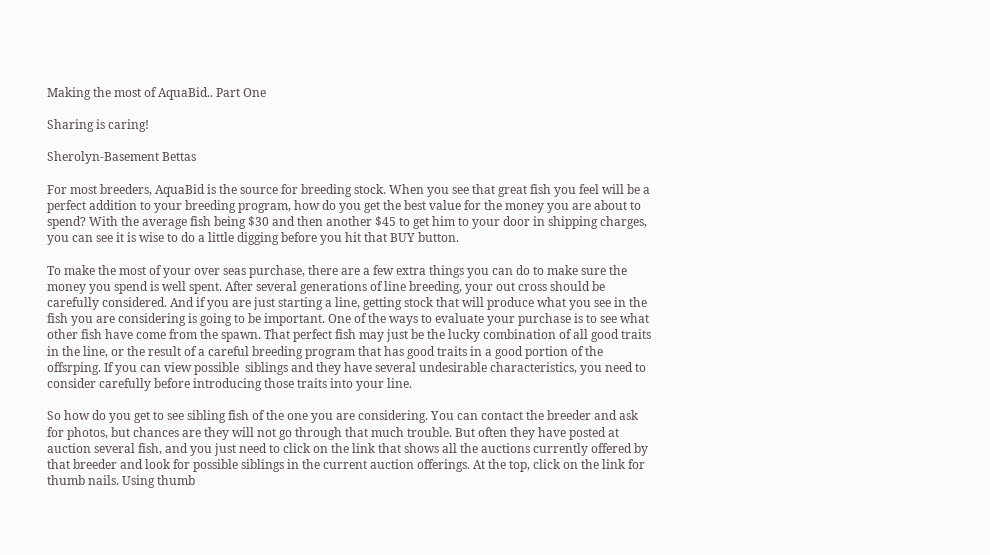Making the most of AquaBid.. Part One

Sharing is caring!

Sherolyn-Basement Bettas

For most breeders, AquaBid is the source for breeding stock. When you see that great fish you feel will be a perfect addition to your breeding program, how do you get the best value for the money you are about to spend? With the average fish being $30 and then another $45 to get him to your door in shipping charges, you can see it is wise to do a little digging before you hit that BUY button.

To make the most of your over seas purchase, there are a few extra things you can do to make sure the money you spend is well spent. After several generations of line breeding, your out cross should be carefully considered. And if you are just starting a line, getting stock that will produce what you see in the fish you are considering is going to be important. One of the ways to evaluate your purchase is to see what other fish have come from the spawn. That perfect fish may just be the lucky combination of all good traits in the line, or the result of a careful breeding program that has good traits in a good portion of the offsrping. If you can view possible  siblings and they have several undesirable characteristics, you need to consider carefully before introducing those traits into your line.

So how do you get to see sibling fish of the one you are considering. You can contact the breeder and ask for photos, but chances are they will not go through that much trouble. But often they have posted at auction several fish, and you just need to click on the link that shows all the auctions currently offered by that breeder and look for possible siblings in the current auction offerings. At the top, click on the link for thumb nails. Using thumb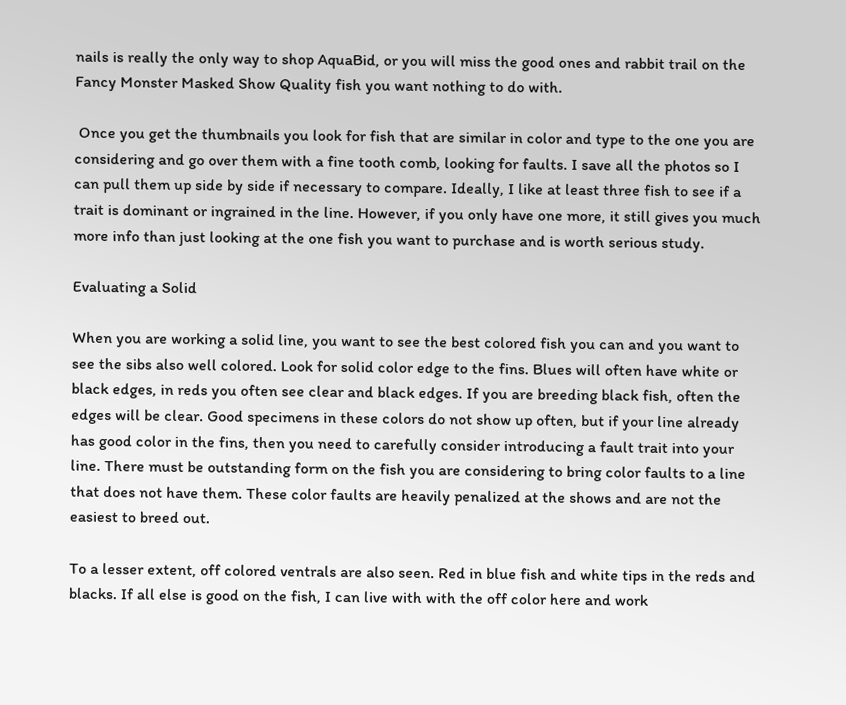nails is really the only way to shop AquaBid, or you will miss the good ones and rabbit trail on the Fancy Monster Masked Show Quality fish you want nothing to do with.

 Once you get the thumbnails you look for fish that are similar in color and type to the one you are considering and go over them with a fine tooth comb, looking for faults. I save all the photos so I can pull them up side by side if necessary to compare. Ideally, I like at least three fish to see if a trait is dominant or ingrained in the line. However, if you only have one more, it still gives you much more info than just looking at the one fish you want to purchase and is worth serious study.

Evaluating a Solid

When you are working a solid line, you want to see the best colored fish you can and you want to see the sibs also well colored. Look for solid color edge to the fins. Blues will often have white or black edges, in reds you often see clear and black edges. If you are breeding black fish, often the edges will be clear. Good specimens in these colors do not show up often, but if your line already has good color in the fins, then you need to carefully consider introducing a fault trait into your line. There must be outstanding form on the fish you are considering to bring color faults to a line that does not have them. These color faults are heavily penalized at the shows and are not the easiest to breed out.

To a lesser extent, off colored ventrals are also seen. Red in blue fish and white tips in the reds and blacks. If all else is good on the fish, I can live with with the off color here and work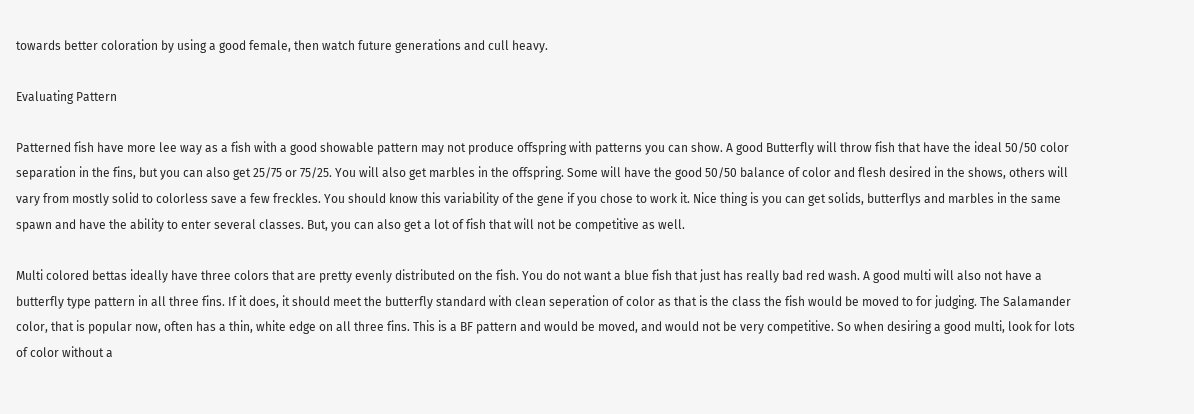towards better coloration by using a good female, then watch future generations and cull heavy.

Evaluating Pattern

Patterned fish have more lee way as a fish with a good showable pattern may not produce offspring with patterns you can show. A good Butterfly will throw fish that have the ideal 50/50 color separation in the fins, but you can also get 25/75 or 75/25. You will also get marbles in the offspring. Some will have the good 50/50 balance of color and flesh desired in the shows, others will vary from mostly solid to colorless save a few freckles. You should know this variability of the gene if you chose to work it. Nice thing is you can get solids, butterflys and marbles in the same spawn and have the ability to enter several classes. But, you can also get a lot of fish that will not be competitive as well.

Multi colored bettas ideally have three colors that are pretty evenly distributed on the fish. You do not want a blue fish that just has really bad red wash. A good multi will also not have a butterfly type pattern in all three fins. If it does, it should meet the butterfly standard with clean seperation of color as that is the class the fish would be moved to for judging. The Salamander color, that is popular now, often has a thin, white edge on all three fins. This is a BF pattern and would be moved, and would not be very competitive. So when desiring a good multi, look for lots of color without a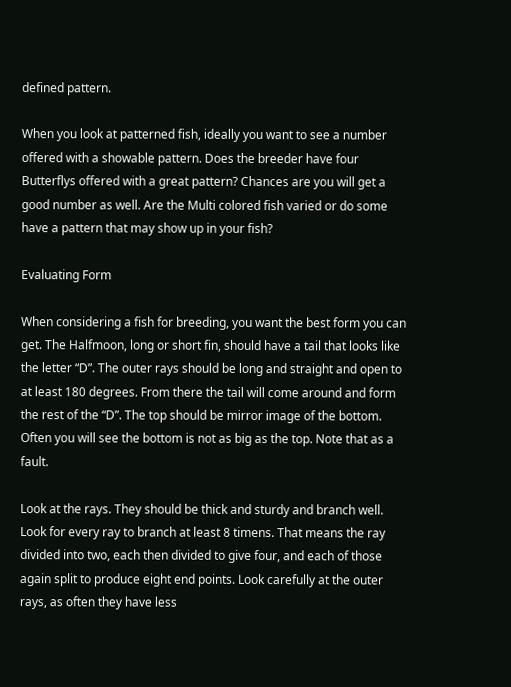defined pattern.

When you look at patterned fish, ideally you want to see a number offered with a showable pattern. Does the breeder have four Butterflys offered with a great pattern? Chances are you will get a good number as well. Are the Multi colored fish varied or do some have a pattern that may show up in your fish?

Evaluating Form

When considering a fish for breeding, you want the best form you can get. The Halfmoon, long or short fin, should have a tail that looks like the letter “D”. The outer rays should be long and straight and open to at least 180 degrees. From there the tail will come around and form the rest of the “D”. The top should be mirror image of the bottom. Often you will see the bottom is not as big as the top. Note that as a fault.

Look at the rays. They should be thick and sturdy and branch well. Look for every ray to branch at least 8 timens. That means the ray divided into two, each then divided to give four, and each of those again split to produce eight end points. Look carefully at the outer rays, as often they have less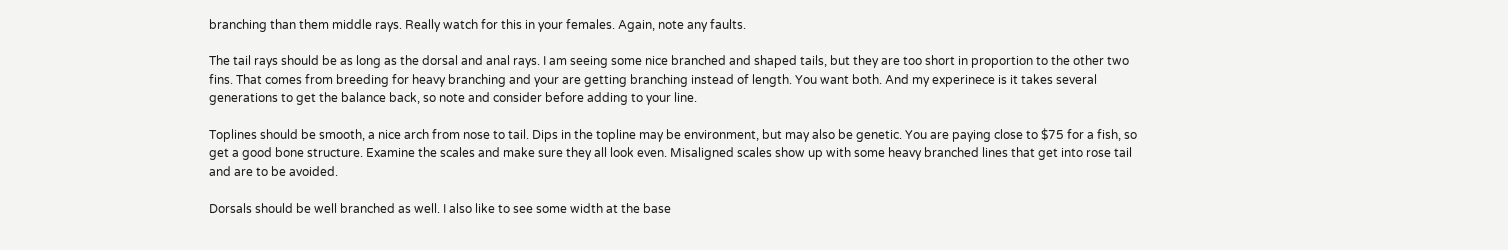branching than them middle rays. Really watch for this in your females. Again, note any faults.

The tail rays should be as long as the dorsal and anal rays. I am seeing some nice branched and shaped tails, but they are too short in proportion to the other two fins. That comes from breeding for heavy branching and your are getting branching instead of length. You want both. And my experinece is it takes several generations to get the balance back, so note and consider before adding to your line.

Toplines should be smooth, a nice arch from nose to tail. Dips in the topline may be environment, but may also be genetic. You are paying close to $75 for a fish, so get a good bone structure. Examine the scales and make sure they all look even. Misaligned scales show up with some heavy branched lines that get into rose tail and are to be avoided.

Dorsals should be well branched as well. I also like to see some width at the base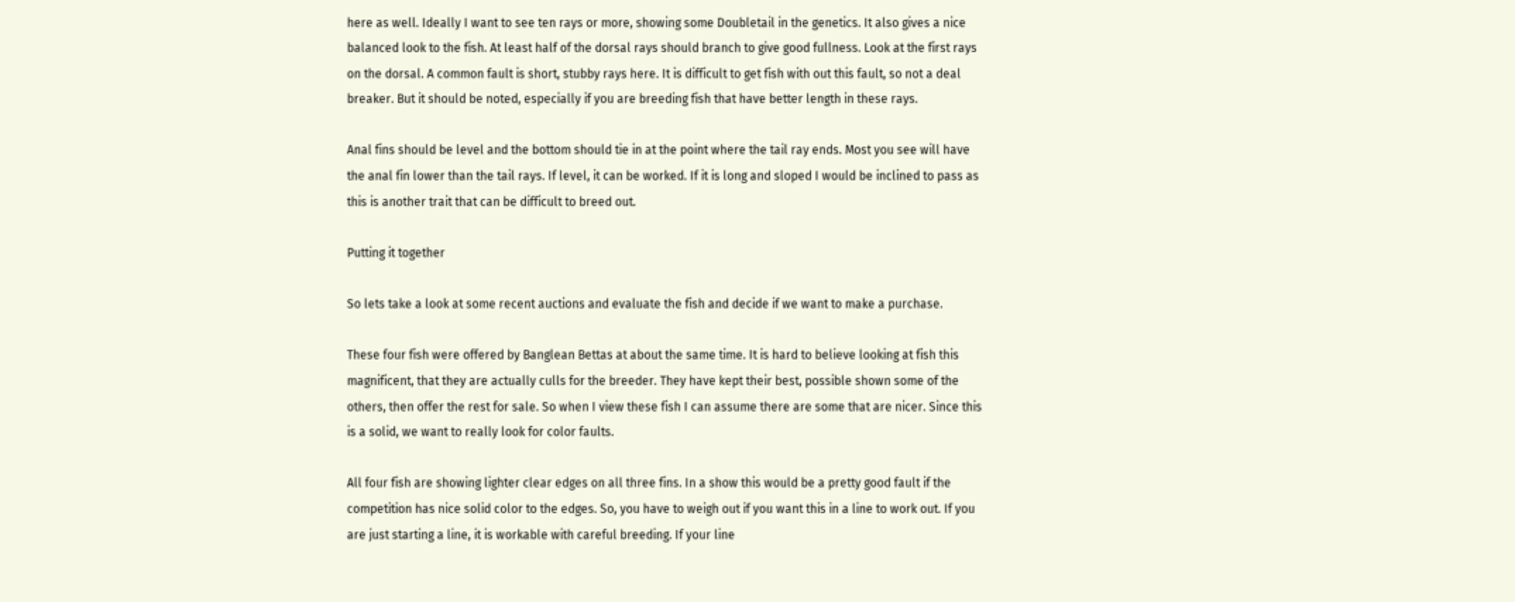here as well. Ideally I want to see ten rays or more, showing some Doubletail in the genetics. It also gives a nice balanced look to the fish. At least half of the dorsal rays should branch to give good fullness. Look at the first rays on the dorsal. A common fault is short, stubby rays here. It is difficult to get fish with out this fault, so not a deal breaker. But it should be noted, especially if you are breeding fish that have better length in these rays.

Anal fins should be level and the bottom should tie in at the point where the tail ray ends. Most you see will have  the anal fin lower than the tail rays. If level, it can be worked. If it is long and sloped I would be inclined to pass as this is another trait that can be difficult to breed out.

Putting it together

So lets take a look at some recent auctions and evaluate the fish and decide if we want to make a purchase.

These four fish were offered by Banglean Bettas at about the same time. It is hard to believe looking at fish this magnificent, that they are actually culls for the breeder. They have kept their best, possible shown some of the others, then offer the rest for sale. So when I view these fish I can assume there are some that are nicer. Since this is a solid, we want to really look for color faults.

All four fish are showing lighter clear edges on all three fins. In a show this would be a pretty good fault if the competition has nice solid color to the edges. So, you have to weigh out if you want this in a line to work out. If you are just starting a line, it is workable with careful breeding. If your line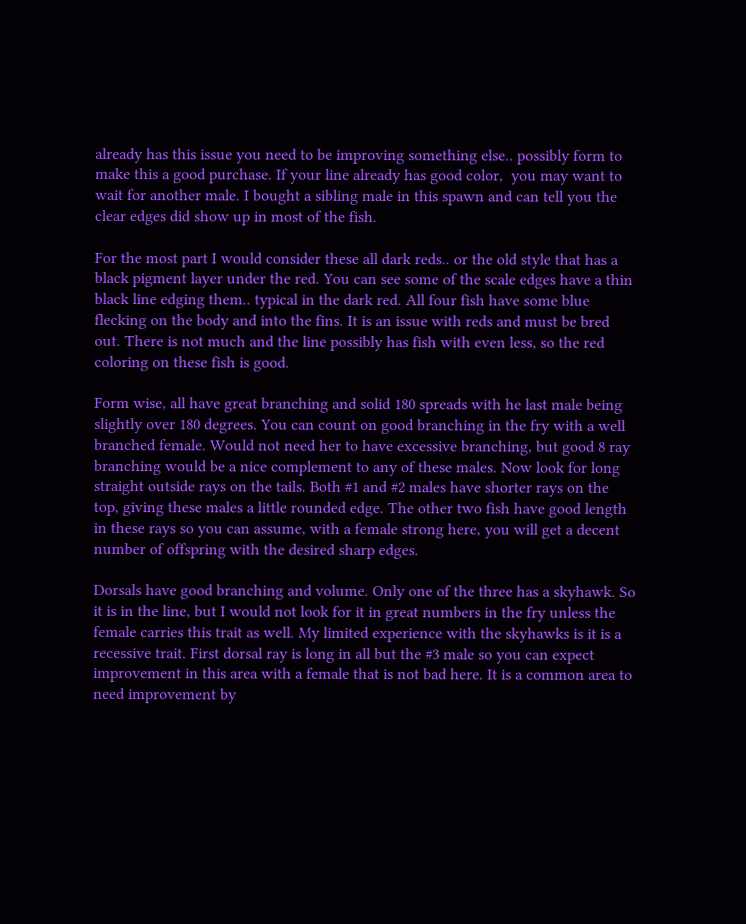already has this issue you need to be improving something else.. possibly form to make this a good purchase. If your line already has good color,  you may want to wait for another male. I bought a sibling male in this spawn and can tell you the clear edges did show up in most of the fish.

For the most part I would consider these all dark reds.. or the old style that has a black pigment layer under the red. You can see some of the scale edges have a thin black line edging them.. typical in the dark red. All four fish have some blue flecking on the body and into the fins. It is an issue with reds and must be bred out. There is not much and the line possibly has fish with even less, so the red coloring on these fish is good.

Form wise, all have great branching and solid 180 spreads with he last male being slightly over 180 degrees. You can count on good branching in the fry with a well branched female. Would not need her to have excessive branching, but good 8 ray branching would be a nice complement to any of these males. Now look for long straight outside rays on the tails. Both #1 and #2 males have shorter rays on the top, giving these males a little rounded edge. The other two fish have good length in these rays so you can assume, with a female strong here, you will get a decent number of offspring with the desired sharp edges.

Dorsals have good branching and volume. Only one of the three has a skyhawk. So it is in the line, but I would not look for it in great numbers in the fry unless the female carries this trait as well. My limited experience with the skyhawks is it is a recessive trait. First dorsal ray is long in all but the #3 male so you can expect improvement in this area with a female that is not bad here. It is a common area to need improvement by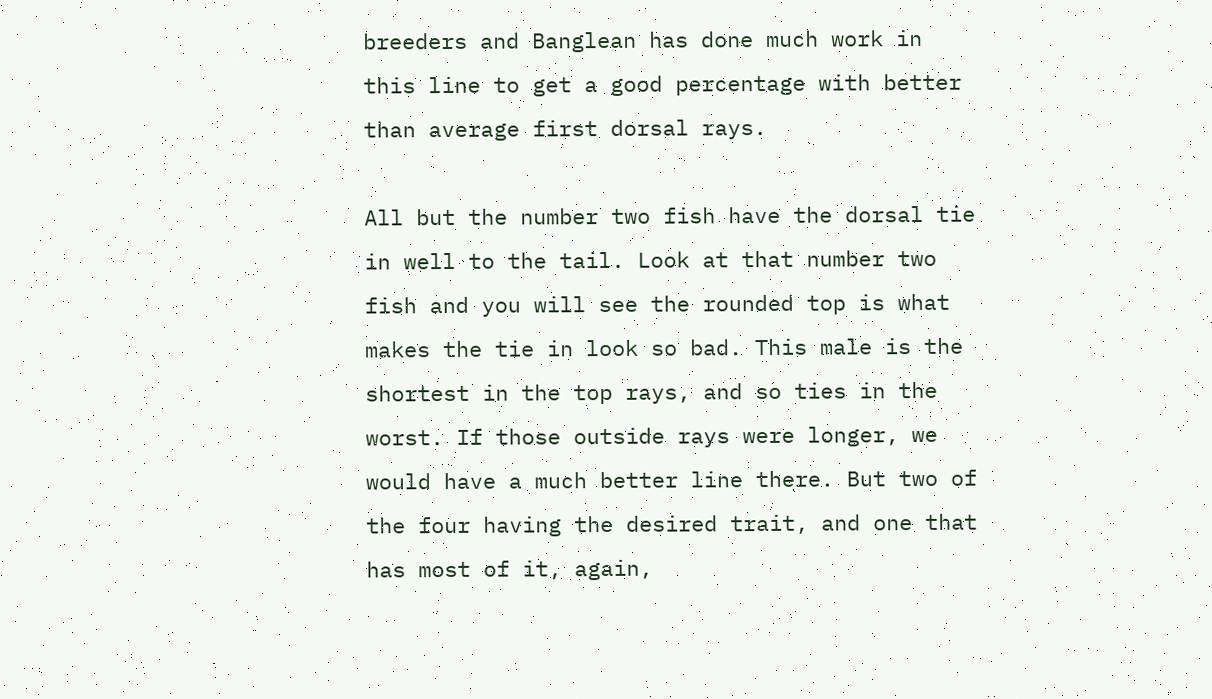breeders and Banglean has done much work in this line to get a good percentage with better than average first dorsal rays.

All but the number two fish have the dorsal tie in well to the tail. Look at that number two fish and you will see the rounded top is what makes the tie in look so bad. This male is the shortest in the top rays, and so ties in the worst. If those outside rays were longer, we would have a much better line there. But two of the four having the desired trait, and one that has most of it, again,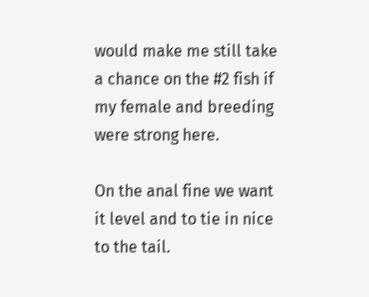would make me still take a chance on the #2 fish if my female and breeding were strong here.

On the anal fine we want it level and to tie in nice to the tail.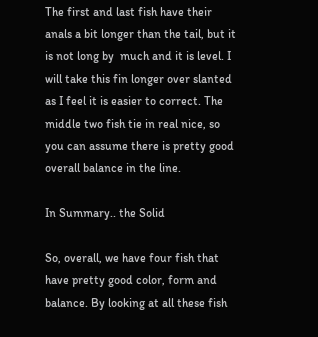The first and last fish have their anals a bit longer than the tail, but it is not long by  much and it is level. I will take this fin longer over slanted as I feel it is easier to correct. The middle two fish tie in real nice, so you can assume there is pretty good overall balance in the line.

In Summary.. the Solid

So, overall, we have four fish that have pretty good color, form and balance. By looking at all these fish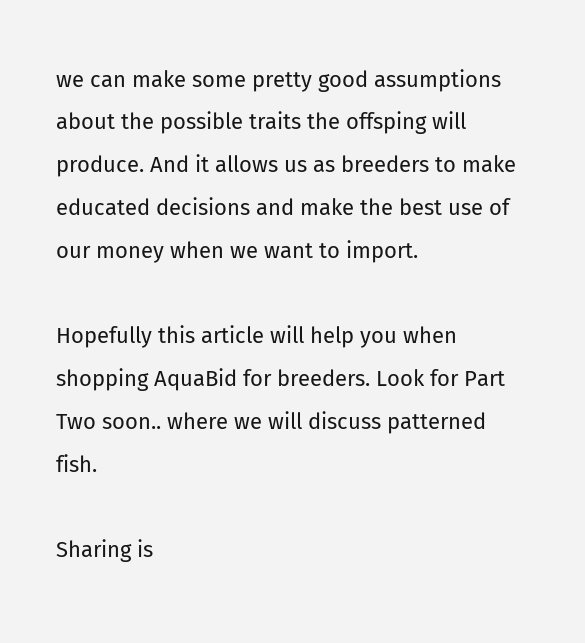we can make some pretty good assumptions about the possible traits the offsping will produce. And it allows us as breeders to make educated decisions and make the best use of our money when we want to import.

Hopefully this article will help you when shopping AquaBid for breeders. Look for Part Two soon.. where we will discuss patterned fish.

Sharing is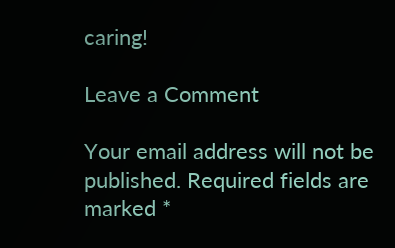caring!

Leave a Comment

Your email address will not be published. Required fields are marked *